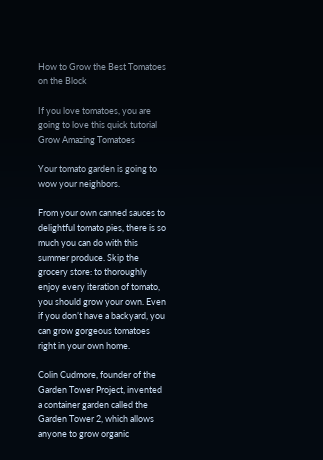How to Grow the Best Tomatoes on the Block

If you love tomatoes, you are going to love this quick tutorial Grow Amazing Tomatoes

Your tomato garden is going to wow your neighbors.

From your own canned sauces to delightful tomato pies, there is so much you can do with this summer produce. Skip the grocery store: to thoroughly enjoy every iteration of tomato, you should grow your own. Even if you don’t have a backyard, you can grow gorgeous tomatoes right in your own home.

Colin Cudmore, founder of the Garden Tower Project, invented a container garden called the Garden Tower 2, which allows anyone to grow organic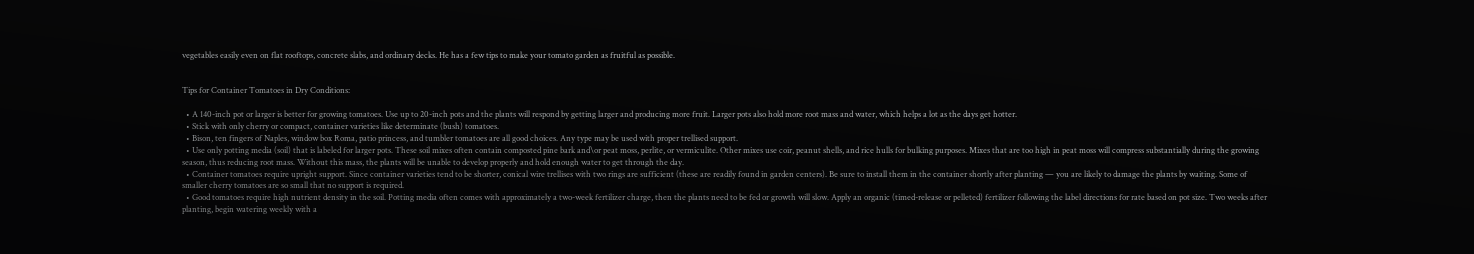vegetables easily even on flat rooftops, concrete slabs, and ordinary decks. He has a few tips to make your tomato garden as fruitful as possible.


Tips for Container Tomatoes in Dry Conditions:

  • A 140-inch pot or larger is better for growing tomatoes. Use up to 20-inch pots and the plants will respond by getting larger and producing more fruit. Larger pots also hold more root mass and water, which helps a lot as the days get hotter.
  • Stick with only cherry or compact, container varieties like determinate (bush) tomatoes.
  • Bison, ten fingers of Naples, window box Roma, patio princess, and tumbler tomatoes are all good choices. Any type may be used with proper trellised support.
  • Use only potting media (soil) that is labeled for larger pots. These soil mixes often contain composted pine bark and\or peat moss, perlite, or vermiculite. Other mixes use coir, peanut shells, and rice hulls for bulking purposes. Mixes that are too high in peat moss will compress substantially during the growing season, thus reducing root mass. Without this mass, the plants will be unable to develop properly and hold enough water to get through the day.
  • Container tomatoes require upright support. Since container varieties tend to be shorter, conical wire trellises with two rings are sufficient (these are readily found in garden centers). Be sure to install them in the container shortly after planting — you are likely to damage the plants by waiting. Some of smaller cherry tomatoes are so small that no support is required.
  • Good tomatoes require high nutrient density in the soil. Potting media often comes with approximately a two-week fertilizer charge, then the plants need to be fed or growth will slow. Apply an organic (timed-release or pelleted) fertilizer following the label directions for rate based on pot size. Two weeks after planting, begin watering weekly with a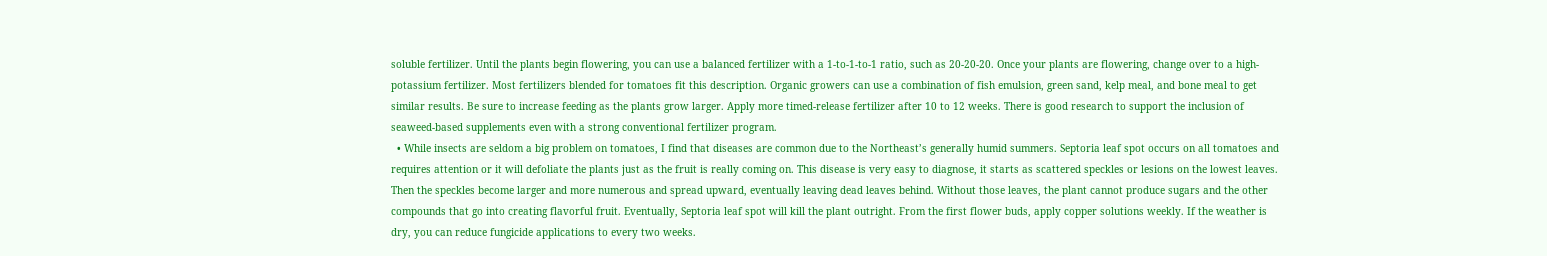soluble fertilizer. Until the plants begin flowering, you can use a balanced fertilizer with a 1-to-1-to-1 ratio, such as 20-20-20. Once your plants are flowering, change over to a high-potassium fertilizer. Most fertilizers blended for tomatoes fit this description. Organic growers can use a combination of fish emulsion, green sand, kelp meal, and bone meal to get similar results. Be sure to increase feeding as the plants grow larger. Apply more timed-release fertilizer after 10 to 12 weeks. There is good research to support the inclusion of seaweed-based supplements even with a strong conventional fertilizer program.
  • While insects are seldom a big problem on tomatoes, I find that diseases are common due to the Northeast’s generally humid summers. Septoria leaf spot occurs on all tomatoes and requires attention or it will defoliate the plants just as the fruit is really coming on. This disease is very easy to diagnose, it starts as scattered speckles or lesions on the lowest leaves. Then the speckles become larger and more numerous and spread upward, eventually leaving dead leaves behind. Without those leaves, the plant cannot produce sugars and the other compounds that go into creating flavorful fruit. Eventually, Septoria leaf spot will kill the plant outright. From the first flower buds, apply copper solutions weekly. If the weather is dry, you can reduce fungicide applications to every two weeks.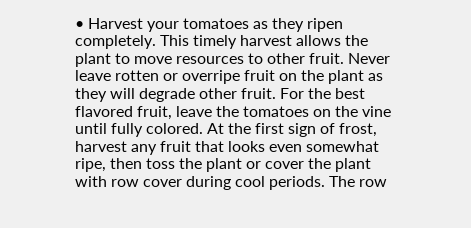• Harvest your tomatoes as they ripen completely. This timely harvest allows the plant to move resources to other fruit. Never leave rotten or overripe fruit on the plant as they will degrade other fruit. For the best flavored fruit, leave the tomatoes on the vine until fully colored. At the first sign of frost, harvest any fruit that looks even somewhat ripe, then toss the plant or cover the plant with row cover during cool periods. The row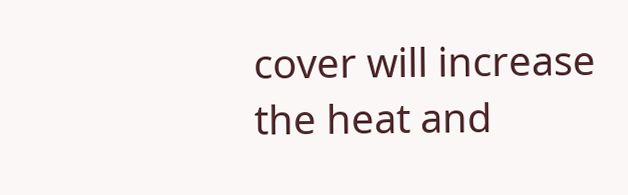cover will increase the heat and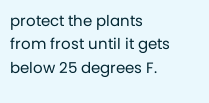protect the plants from frost until it gets below 25 degrees F.